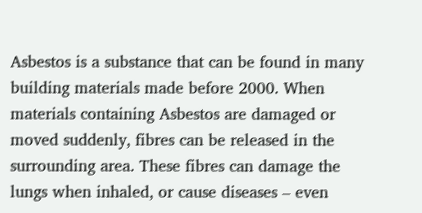Asbestos is a substance that can be found in many building materials made before 2000. When materials containing Asbestos are damaged or moved suddenly, fibres can be released in the surrounding area. These fibres can damage the lungs when inhaled, or cause diseases – even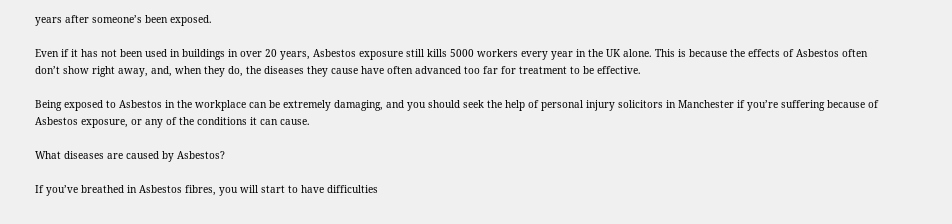years after someone’s been exposed.

Even if it has not been used in buildings in over 20 years, Asbestos exposure still kills 5000 workers every year in the UK alone. This is because the effects of Asbestos often don’t show right away, and, when they do, the diseases they cause have often advanced too far for treatment to be effective.

Being exposed to Asbestos in the workplace can be extremely damaging, and you should seek the help of personal injury solicitors in Manchester if you’re suffering because of Asbestos exposure, or any of the conditions it can cause.

What diseases are caused by Asbestos?

If you’ve breathed in Asbestos fibres, you will start to have difficulties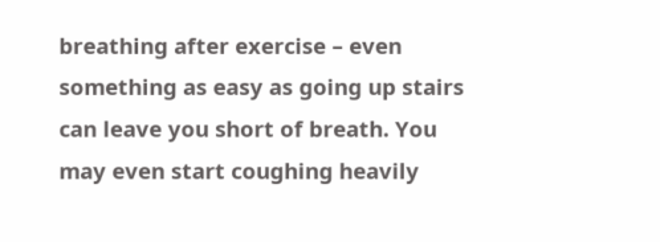breathing after exercise – even something as easy as going up stairs can leave you short of breath. You may even start coughing heavily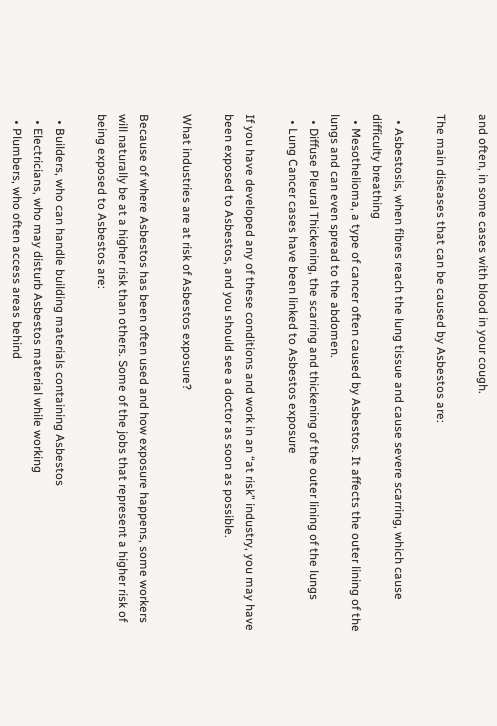and often, in some cases with blood in your cough.

The main diseases that can be caused by Asbestos are:

  • Asbestosis, when fibres reach the lung tissue and cause severe scarring, which cause difficulty breathing
  • Mesothelioma, a type of cancer often caused by Asbestos. It affects the outer lining of the lungs and can even spread to the abdomen.
  • Diffuse Pleural Thickening, the scarring and thickening of the outer lining of the lungs
  • Lung Cancer cases have been linked to Asbestos exposure

If you have developed any of these conditions and work in an “at risk” industry, you may have been exposed to Asbestos, and you should see a doctor as soon as possible.

What industries are at risk of Asbestos exposure?

Because of where Asbestos has been often used and how exposure happens, some workers will naturally be at a higher risk than others. Some of the jobs that represent a higher risk of being exposed to Asbestos are:

  • Builders, who can handle building materials containing Asbestos
  • Electricians, who may disturb Asbestos material while working
  • Plumbers, who often access areas behind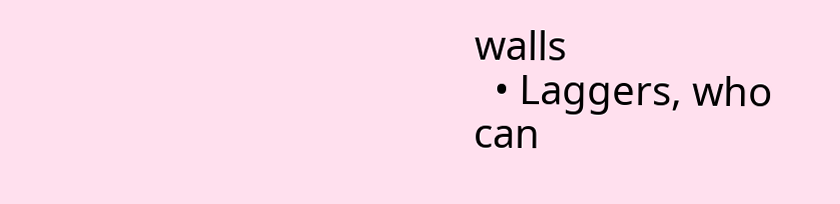walls
  • Laggers, who can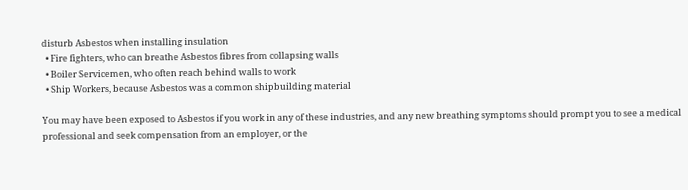disturb Asbestos when installing insulation
  • Fire fighters, who can breathe Asbestos fibres from collapsing walls
  • Boiler Servicemen, who often reach behind walls to work
  • Ship Workers, because Asbestos was a common shipbuilding material

You may have been exposed to Asbestos if you work in any of these industries, and any new breathing symptoms should prompt you to see a medical professional and seek compensation from an employer, or the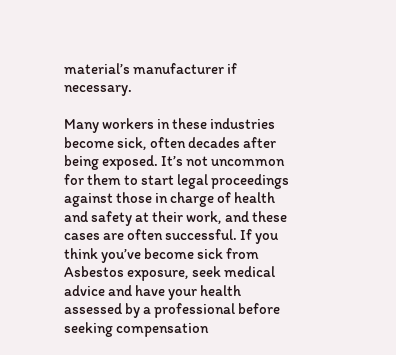material’s manufacturer if necessary.

Many workers in these industries become sick, often decades after being exposed. It’s not uncommon for them to start legal proceedings against those in charge of health and safety at their work, and these cases are often successful. If you think you’ve become sick from Asbestos exposure, seek medical advice and have your health assessed by a professional before seeking compensation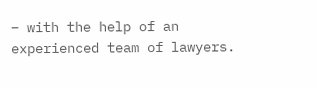– with the help of an experienced team of lawyers.